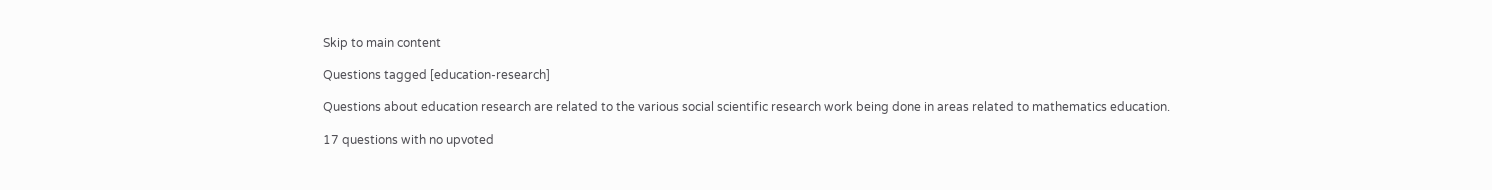Skip to main content

Questions tagged [education-research]

Questions about education research are related to the various social scientific research work being done in areas related to mathematics education.

17 questions with no upvoted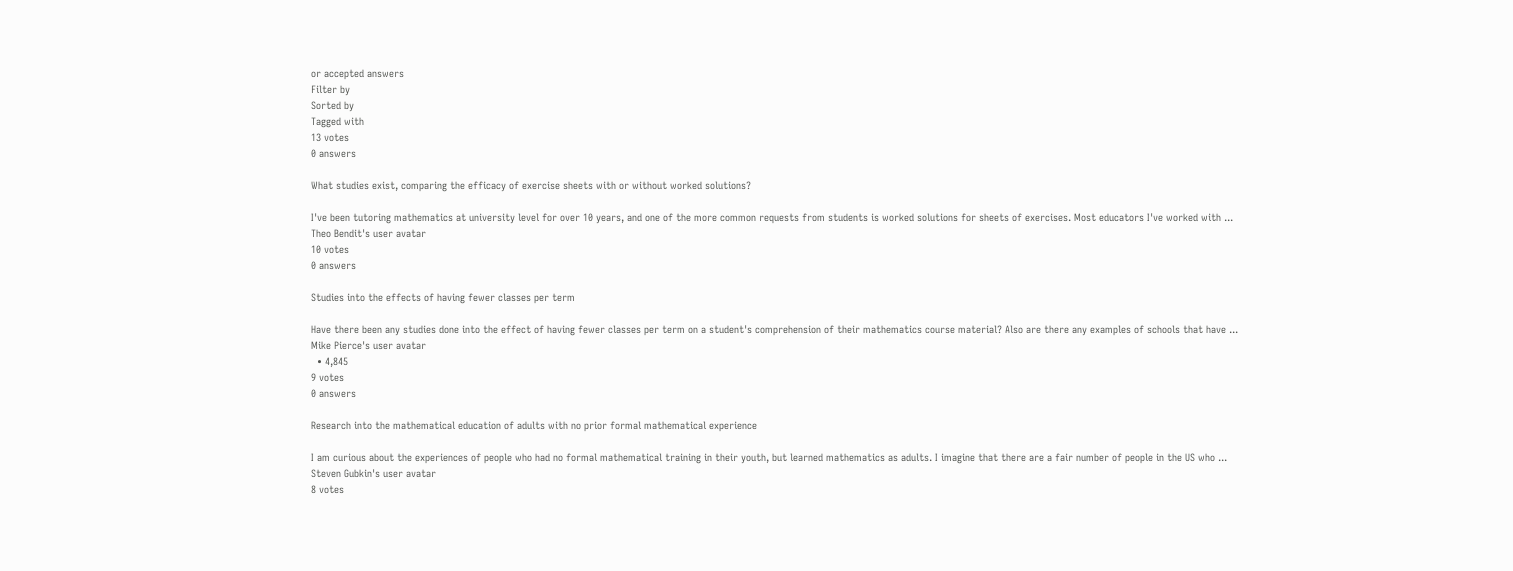or accepted answers
Filter by
Sorted by
Tagged with
13 votes
0 answers

What studies exist, comparing the efficacy of exercise sheets with or without worked solutions?

I've been tutoring mathematics at university level for over 10 years, and one of the more common requests from students is worked solutions for sheets of exercises. Most educators I've worked with ...
Theo Bendit's user avatar
10 votes
0 answers

Studies into the effects of having fewer classes per term

Have there been any studies done into the effect of having fewer classes per term on a student's comprehension of their mathematics course material? Also are there any examples of schools that have ...
Mike Pierce's user avatar
  • 4,845
9 votes
0 answers

Research into the mathematical education of adults with no prior formal mathematical experience

I am curious about the experiences of people who had no formal mathematical training in their youth, but learned mathematics as adults. I imagine that there are a fair number of people in the US who ...
Steven Gubkin's user avatar
8 votes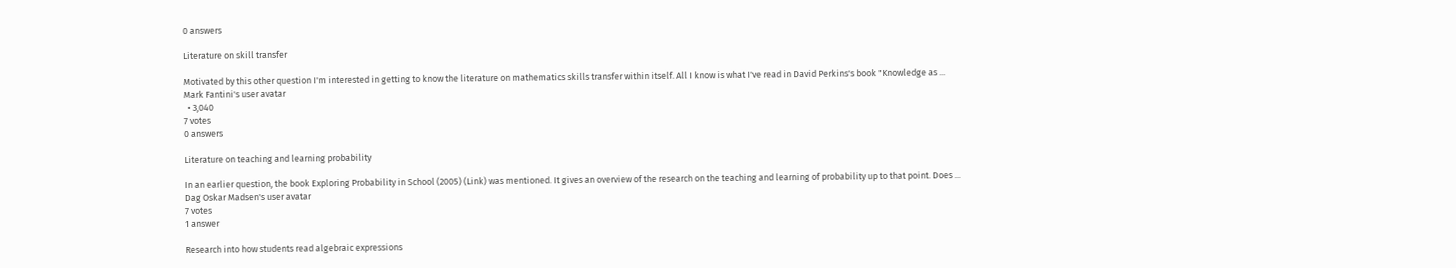0 answers

Literature on skill transfer

Motivated by this other question I'm interested in getting to know the literature on mathematics skills transfer within itself. All I know is what I've read in David Perkins's book "Knowledge as ...
Mark Fantini's user avatar
  • 3,040
7 votes
0 answers

Literature on teaching and learning probability

In an earlier question, the book Exploring Probability in School (2005) (Link) was mentioned. It gives an overview of the research on the teaching and learning of probability up to that point. Does ...
Dag Oskar Madsen's user avatar
7 votes
1 answer

Research into how students read algebraic expressions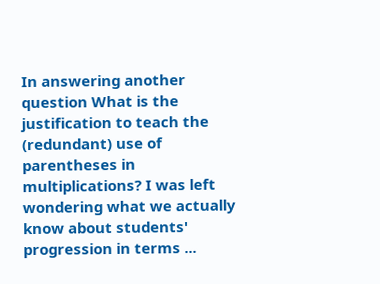In answering another question What is the justification to teach the (redundant) use of parentheses in multiplications? I was left wondering what we actually know about students' progression in terms ...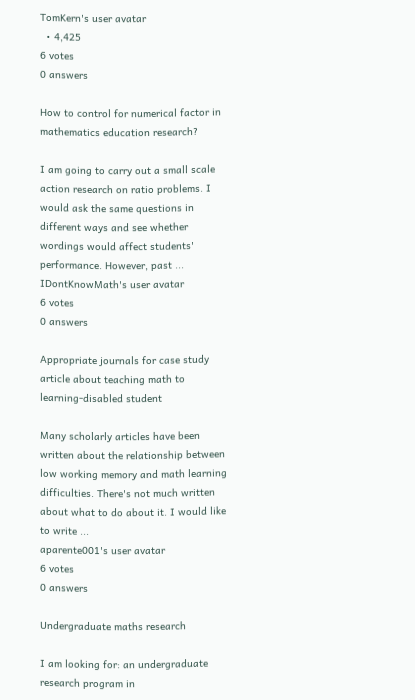TomKern's user avatar
  • 4,425
6 votes
0 answers

How to control for numerical factor in mathematics education research?

I am going to carry out a small scale action research on ratio problems. I would ask the same questions in different ways and see whether wordings would affect students' performance. However, past ...
IDontKnowMath's user avatar
6 votes
0 answers

Appropriate journals for case study article about teaching math to learning-disabled student

Many scholarly articles have been written about the relationship between low working memory and math learning difficulties. There's not much written about what to do about it. I would like to write ...
aparente001's user avatar
6 votes
0 answers

Undergraduate maths research

I am looking for: an undergraduate research program in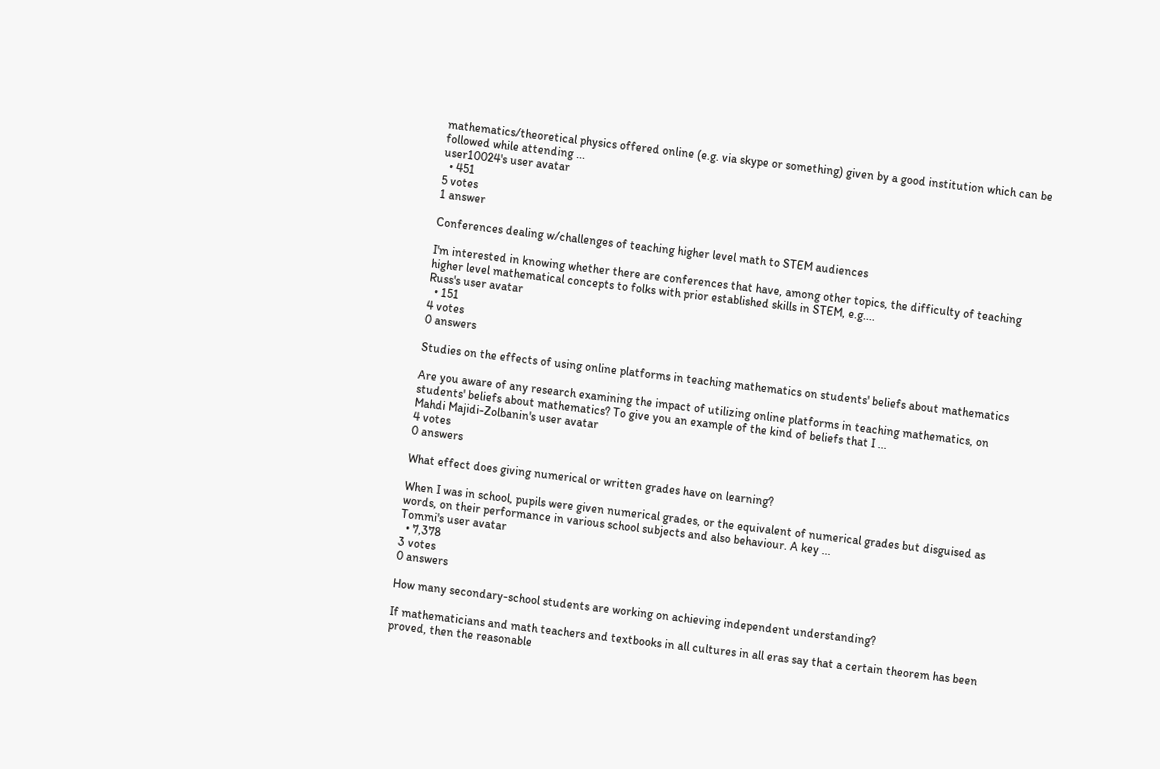mathematics/theoretical physics offered online (e.g. via skype or something) given by a good institution which can be followed while attending ...
user10024's user avatar
  • 451
5 votes
1 answer

Conferences dealing w/challenges of teaching higher level math to STEM audiences

I'm interested in knowing whether there are conferences that have, among other topics, the difficulty of teaching higher level mathematical concepts to folks with prior established skills in STEM, e.g....
Russ's user avatar
  • 151
4 votes
0 answers

Studies on the effects of using online platforms in teaching mathematics on students' beliefs about mathematics

Are you aware of any research examining the impact of utilizing online platforms in teaching mathematics, on students' beliefs about mathematics? To give you an example of the kind of beliefs that I ...
Mahdi Majidi-Zolbanin's user avatar
4 votes
0 answers

What effect does giving numerical or written grades have on learning?

When I was in school, pupils were given numerical grades, or the equivalent of numerical grades but disguised as words, on their performance in various school subjects and also behaviour. A key ...
Tommi's user avatar
  • 7,378
3 votes
0 answers

How many secondary-school students are working on achieving independent understanding?

If mathematicians and math teachers and textbooks in all cultures in all eras say that a certain theorem has been proved, then the reasonable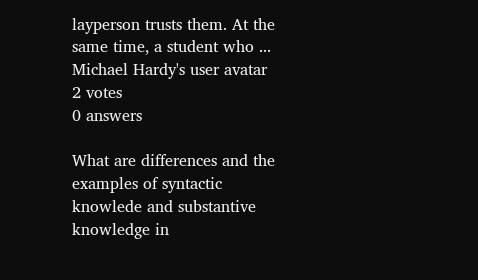layperson trusts them. At the same time, a student who ...
Michael Hardy's user avatar
2 votes
0 answers

What are differences and the examples of syntactic knowlede and substantive knowledge in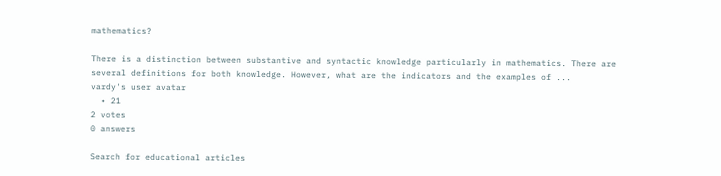mathematics?

There is a distinction between substantive and syntactic knowledge particularly in mathematics. There are several definitions for both knowledge. However, what are the indicators and the examples of ...
vardy's user avatar
  • 21
2 votes
0 answers

Search for educational articles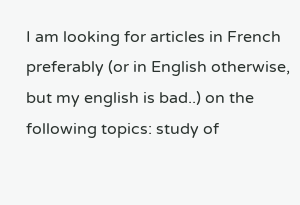I am looking for articles in French preferably (or in English otherwise, but my english is bad..) on the following topics: study of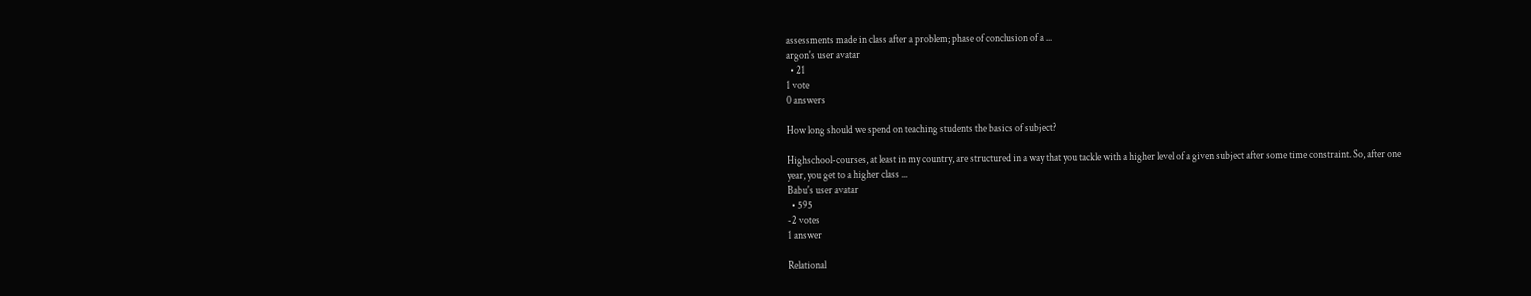assessments made in class after a problem; phase of conclusion of a ...
argon's user avatar
  • 21
1 vote
0 answers

How long should we spend on teaching students the basics of subject?

Highschool-courses, at least in my country, are structured in a way that you tackle with a higher level of a given subject after some time constraint. So, after one year, you get to a higher class ...
Babu's user avatar
  • 595
-2 votes
1 answer

Relational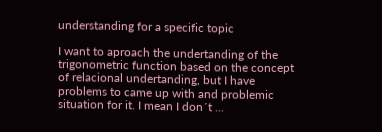understanding for a specific topic

I want to aproach the undertanding of the trigonometric function based on the concept of relacional undertanding, but I have problems to came up with and problemic situation for it. I mean I don´t ...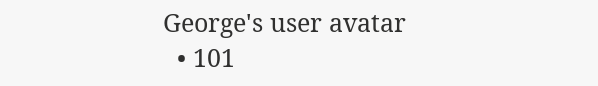George's user avatar
  • 101